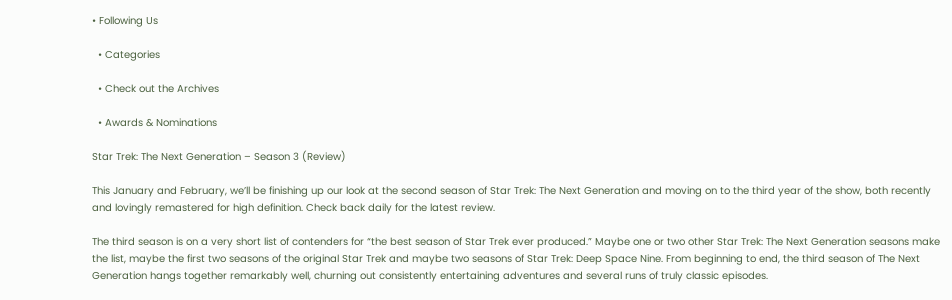• Following Us

  • Categories

  • Check out the Archives

  • Awards & Nominations

Star Trek: The Next Generation – Season 3 (Review)

This January and February, we’ll be finishing up our look at the second season of Star Trek: The Next Generation and moving on to the third year of the show, both recently and lovingly remastered for high definition. Check back daily for the latest review.

The third season is on a very short list of contenders for “the best season of Star Trek ever produced.” Maybe one or two other Star Trek: The Next Generation seasons make the list, maybe the first two seasons of the original Star Trek and maybe two seasons of Star Trek: Deep Space Nine. From beginning to end, the third season of The Next Generation hangs together remarkably well, churning out consistently entertaining adventures and several runs of truly classic episodes.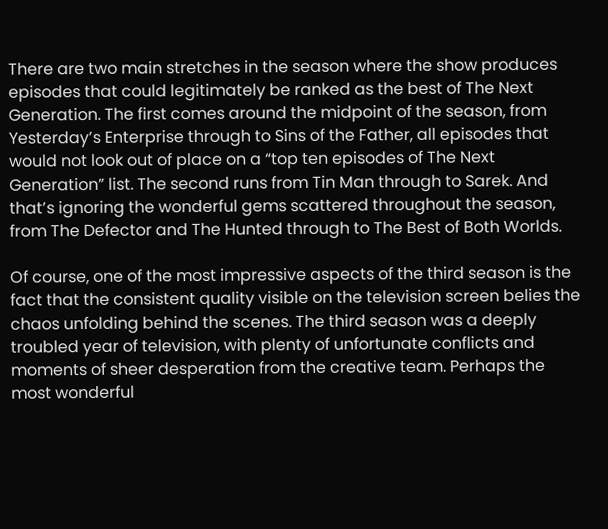There are two main stretches in the season where the show produces episodes that could legitimately be ranked as the best of The Next Generation. The first comes around the midpoint of the season, from Yesterday’s Enterprise through to Sins of the Father, all episodes that would not look out of place on a “top ten episodes of The Next Generation” list. The second runs from Tin Man through to Sarek. And that’s ignoring the wonderful gems scattered throughout the season, from The Defector and The Hunted through to The Best of Both Worlds.

Of course, one of the most impressive aspects of the third season is the fact that the consistent quality visible on the television screen belies the chaos unfolding behind the scenes. The third season was a deeply troubled year of television, with plenty of unfortunate conflicts and moments of sheer desperation from the creative team. Perhaps the most wonderful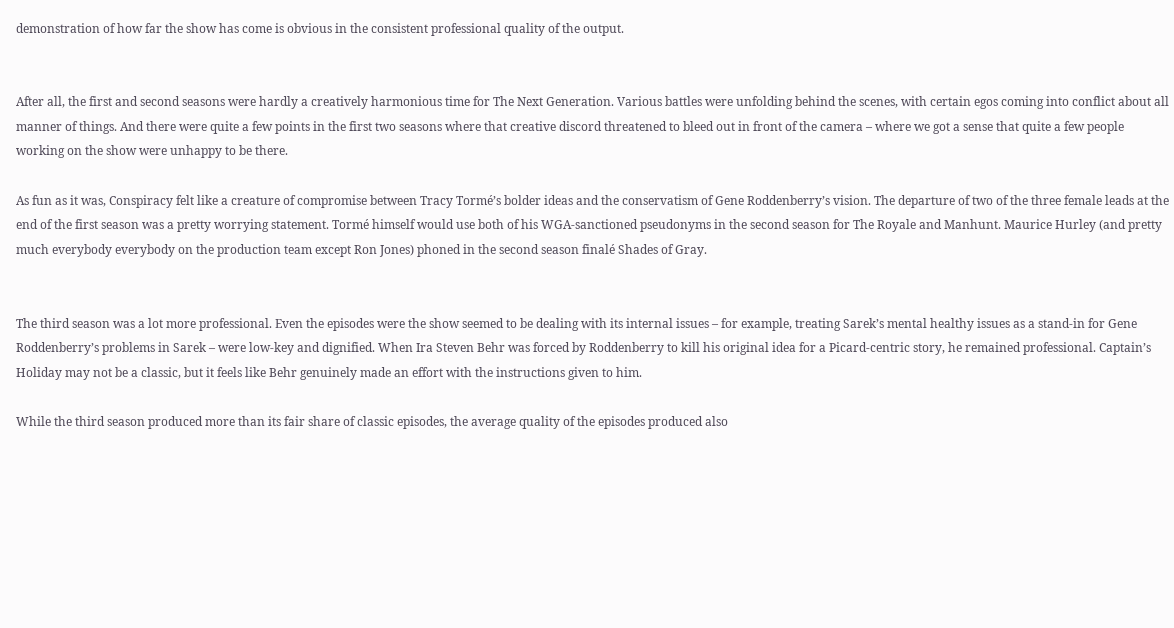demonstration of how far the show has come is obvious in the consistent professional quality of the output.


After all, the first and second seasons were hardly a creatively harmonious time for The Next Generation. Various battles were unfolding behind the scenes, with certain egos coming into conflict about all manner of things. And there were quite a few points in the first two seasons where that creative discord threatened to bleed out in front of the camera – where we got a sense that quite a few people working on the show were unhappy to be there.

As fun as it was, Conspiracy felt like a creature of compromise between Tracy Tormé’s bolder ideas and the conservatism of Gene Roddenberry’s vision. The departure of two of the three female leads at the end of the first season was a pretty worrying statement. Tormé himself would use both of his WGA-sanctioned pseudonyms in the second season for The Royale and Manhunt. Maurice Hurley (and pretty much everybody everybody on the production team except Ron Jones) phoned in the second season finalé Shades of Gray.


The third season was a lot more professional. Even the episodes were the show seemed to be dealing with its internal issues – for example, treating Sarek’s mental healthy issues as a stand-in for Gene Roddenberry’s problems in Sarek – were low-key and dignified. When Ira Steven Behr was forced by Roddenberry to kill his original idea for a Picard-centric story, he remained professional. Captain’s Holiday may not be a classic, but it feels like Behr genuinely made an effort with the instructions given to him.

While the third season produced more than its fair share of classic episodes, the average quality of the episodes produced also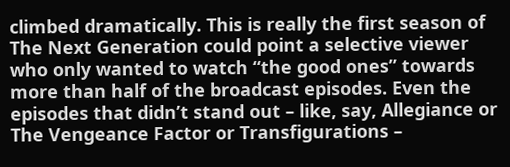climbed dramatically. This is really the first season of The Next Generation could point a selective viewer who only wanted to watch “the good ones” towards more than half of the broadcast episodes. Even the episodes that didn’t stand out – like, say, Allegiance or The Vengeance Factor or Transfigurations –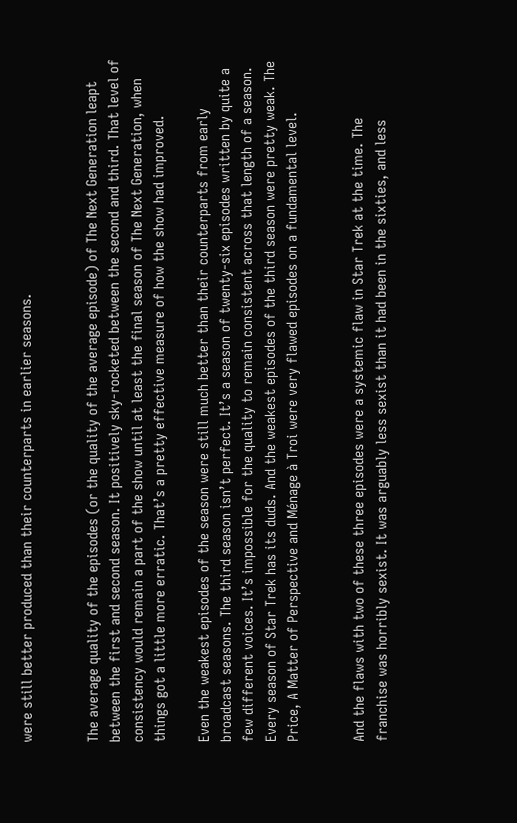were still better produced than their counterparts in earlier seasons.


The average quality of the episodes (or the quality of the average episode) of The Next Generation leapt between the first and second season. It positively sky-rocketed between the second and third. That level of consistency would remain a part of the show until at least the final season of The Next Generation, when things got a little more erratic. That’s a pretty effective measure of how the show had improved.

Even the weakest episodes of the season were still much better than their counterparts from early broadcast seasons. The third season isn’t perfect. It’s a season of twenty-six episodes written by quite a few different voices. It’s impossible for the quality to remain consistent across that length of a season. Every season of Star Trek has its duds. And the weakest episodes of the third season were pretty weak. The Price, A Matter of Perspective and Ménage à Troi were very flawed episodes on a fundamental level.


And the flaws with two of these three episodes were a systemic flaw in Star Trek at the time. The franchise was horribly sexist. It was arguably less sexist than it had been in the sixties, and less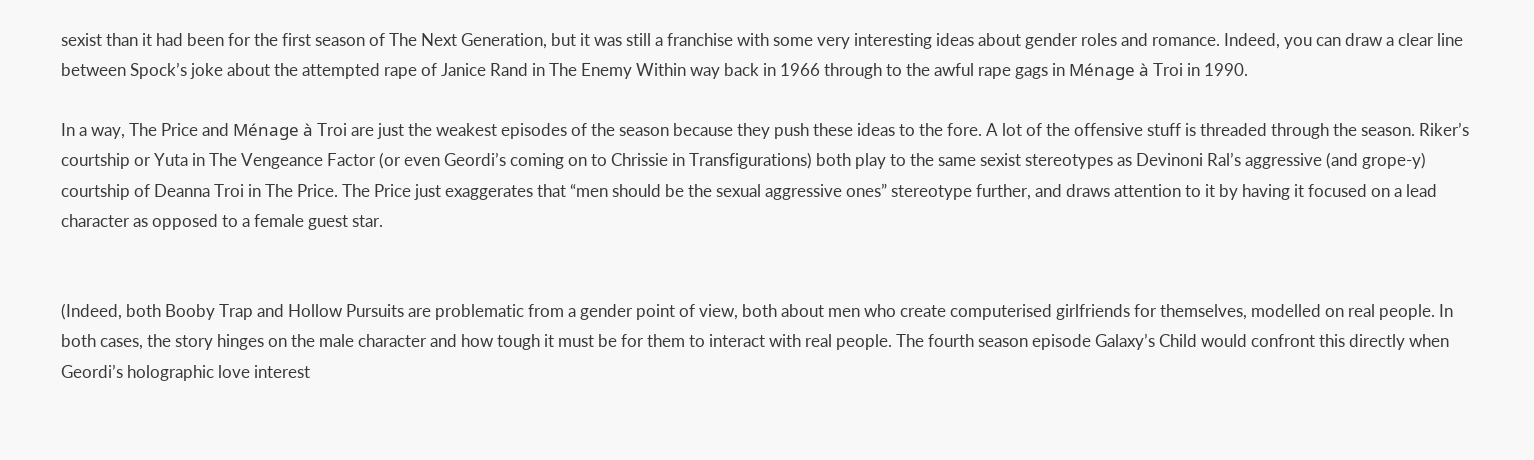sexist than it had been for the first season of The Next Generation, but it was still a franchise with some very interesting ideas about gender roles and romance. Indeed, you can draw a clear line between Spock’s joke about the attempted rape of Janice Rand in The Enemy Within way back in 1966 through to the awful rape gags in Ménage à Troi in 1990.

In a way, The Price and Ménage à Troi are just the weakest episodes of the season because they push these ideas to the fore. A lot of the offensive stuff is threaded through the season. Riker’s courtship or Yuta in The Vengeance Factor (or even Geordi’s coming on to Chrissie in Transfigurations) both play to the same sexist stereotypes as Devinoni Ral’s aggressive (and grope-y) courtship of Deanna Troi in The Price. The Price just exaggerates that “men should be the sexual aggressive ones” stereotype further, and draws attention to it by having it focused on a lead character as opposed to a female guest star.


(Indeed, both Booby Trap and Hollow Pursuits are problematic from a gender point of view, both about men who create computerised girlfriends for themselves, modelled on real people. In both cases, the story hinges on the male character and how tough it must be for them to interact with real people. The fourth season episode Galaxy’s Child would confront this directly when Geordi’s holographic love interest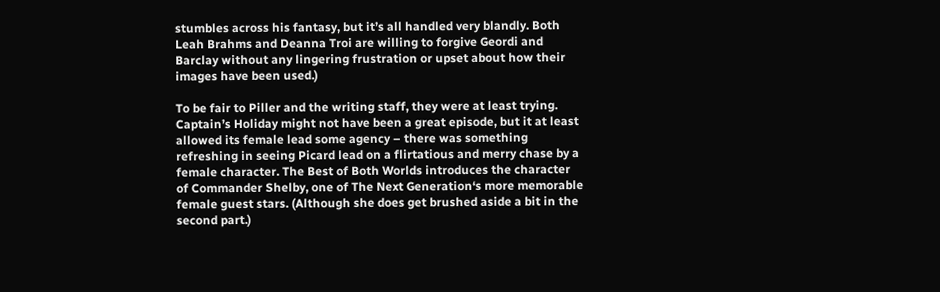stumbles across his fantasy, but it’s all handled very blandly. Both Leah Brahms and Deanna Troi are willing to forgive Geordi and Barclay without any lingering frustration or upset about how their images have been used.)

To be fair to Piller and the writing staff, they were at least trying. Captain’s Holiday might not have been a great episode, but it at least allowed its female lead some agency – there was something refreshing in seeing Picard lead on a flirtatious and merry chase by a female character. The Best of Both Worlds introduces the character of Commander Shelby, one of The Next Generation‘s more memorable female guest stars. (Although she does get brushed aside a bit in the second part.)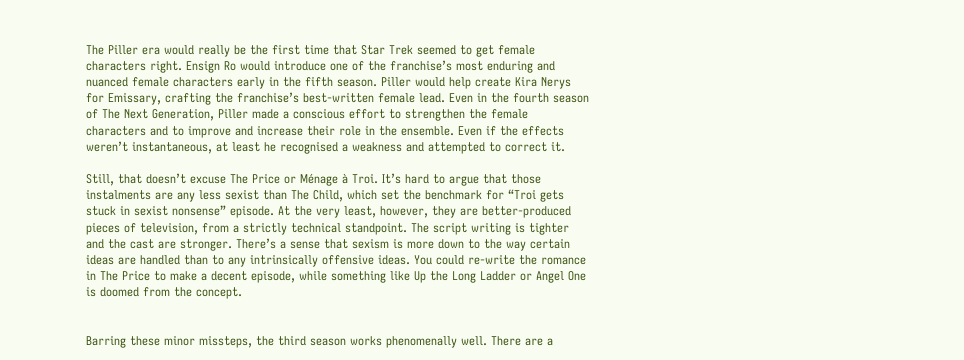The Piller era would really be the first time that Star Trek seemed to get female characters right. Ensign Ro would introduce one of the franchise’s most enduring and nuanced female characters early in the fifth season. Piller would help create Kira Nerys for Emissary, crafting the franchise’s best-written female lead. Even in the fourth season of The Next Generation, Piller made a conscious effort to strengthen the female characters and to improve and increase their role in the ensemble. Even if the effects weren’t instantaneous, at least he recognised a weakness and attempted to correct it.

Still, that doesn’t excuse The Price or Ménage à Troi. It’s hard to argue that those instalments are any less sexist than The Child, which set the benchmark for “Troi gets stuck in sexist nonsense” episode. At the very least, however, they are better-produced pieces of television, from a strictly technical standpoint. The script writing is tighter and the cast are stronger. There’s a sense that sexism is more down to the way certain ideas are handled than to any intrinsically offensive ideas. You could re-write the romance in The Price to make a decent episode, while something like Up the Long Ladder or Angel One is doomed from the concept.


Barring these minor missteps, the third season works phenomenally well. There are a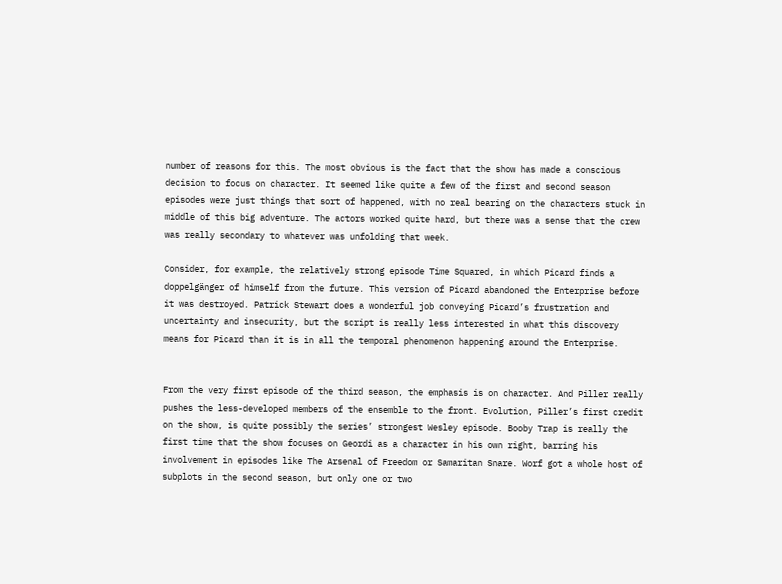number of reasons for this. The most obvious is the fact that the show has made a conscious decision to focus on character. It seemed like quite a few of the first and second season episodes were just things that sort of happened, with no real bearing on the characters stuck in middle of this big adventure. The actors worked quite hard, but there was a sense that the crew was really secondary to whatever was unfolding that week.

Consider, for example, the relatively strong episode Time Squared, in which Picard finds a doppelgänger of himself from the future. This version of Picard abandoned the Enterprise before it was destroyed. Patrick Stewart does a wonderful job conveying Picard’s frustration and uncertainty and insecurity, but the script is really less interested in what this discovery means for Picard than it is in all the temporal phenomenon happening around the Enterprise.


From the very first episode of the third season, the emphasis is on character. And Piller really pushes the less-developed members of the ensemble to the front. Evolution, Piller’s first credit on the show, is quite possibly the series’ strongest Wesley episode. Booby Trap is really the first time that the show focuses on Geordi as a character in his own right, barring his involvement in episodes like The Arsenal of Freedom or Samaritan Snare. Worf got a whole host of subplots in the second season, but only one or two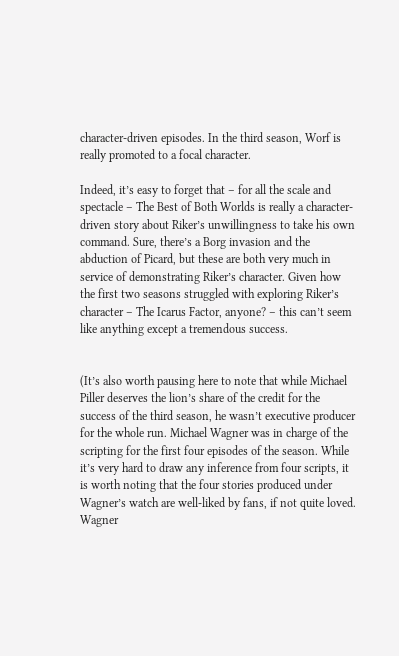character-driven episodes. In the third season, Worf is really promoted to a focal character.

Indeed, it’s easy to forget that – for all the scale and spectacle – The Best of Both Worlds is really a character-driven story about Riker’s unwillingness to take his own command. Sure, there’s a Borg invasion and the abduction of Picard, but these are both very much in service of demonstrating Riker’s character. Given how the first two seasons struggled with exploring Riker’s character – The Icarus Factor, anyone? – this can’t seem like anything except a tremendous success.


(It’s also worth pausing here to note that while Michael Piller deserves the lion’s share of the credit for the success of the third season, he wasn’t executive producer for the whole run. Michael Wagner was in charge of the scripting for the first four episodes of the season. While it’s very hard to draw any inference from four scripts, it is worth noting that the four stories produced under Wagner’s watch are well-liked by fans, if not quite loved. Wagner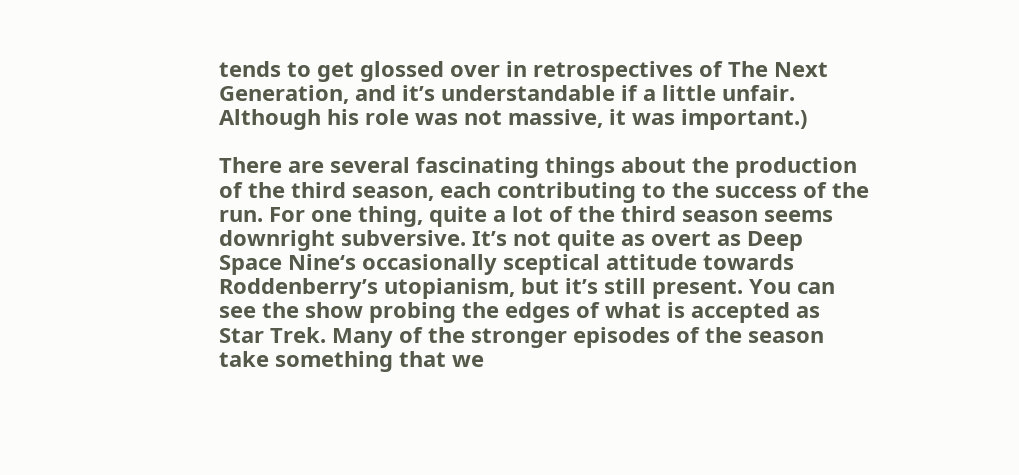tends to get glossed over in retrospectives of The Next Generation, and it’s understandable if a little unfair. Although his role was not massive, it was important.)

There are several fascinating things about the production of the third season, each contributing to the success of the run. For one thing, quite a lot of the third season seems downright subversive. It’s not quite as overt as Deep Space Nine‘s occasionally sceptical attitude towards Roddenberry’s utopianism, but it’s still present. You can see the show probing the edges of what is accepted as Star Trek. Many of the stronger episodes of the season take something that we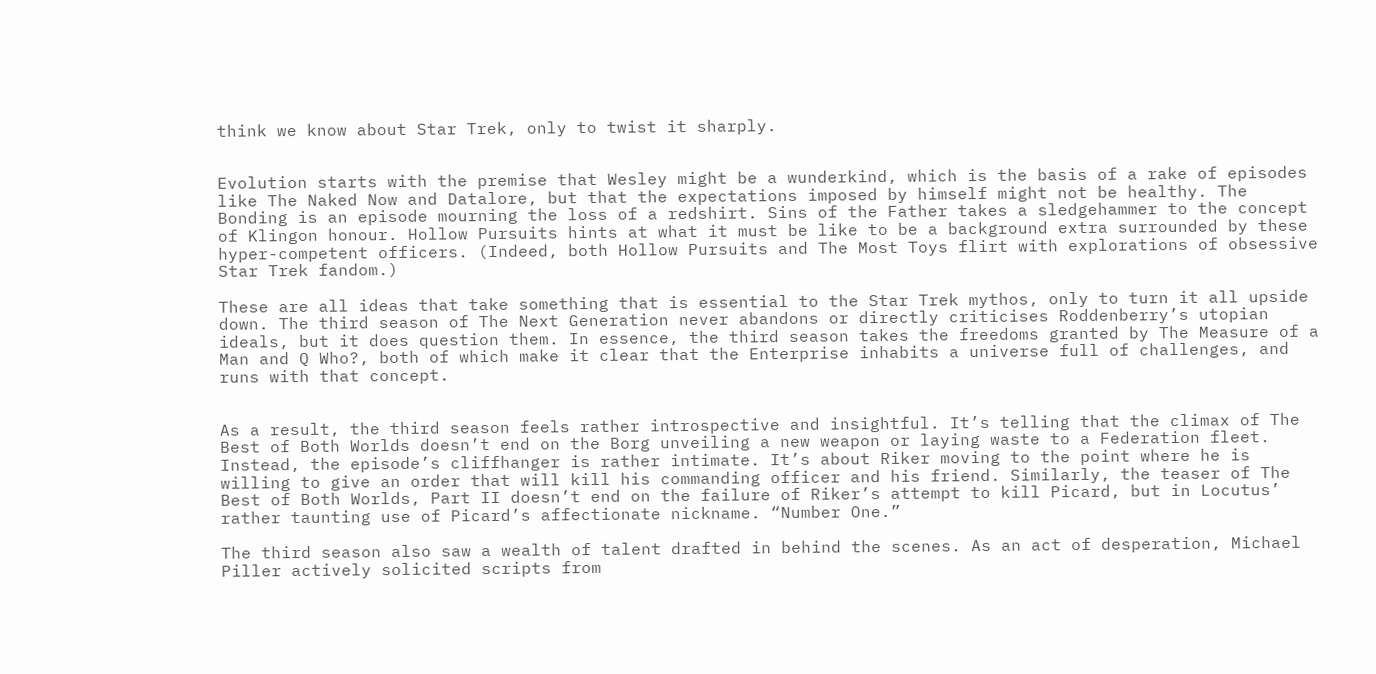think we know about Star Trek, only to twist it sharply.


Evolution starts with the premise that Wesley might be a wunderkind, which is the basis of a rake of episodes like The Naked Now and Datalore, but that the expectations imposed by himself might not be healthy. The Bonding is an episode mourning the loss of a redshirt. Sins of the Father takes a sledgehammer to the concept of Klingon honour. Hollow Pursuits hints at what it must be like to be a background extra surrounded by these hyper-competent officers. (Indeed, both Hollow Pursuits and The Most Toys flirt with explorations of obsessive Star Trek fandom.)

These are all ideas that take something that is essential to the Star Trek mythos, only to turn it all upside down. The third season of The Next Generation never abandons or directly criticises Roddenberry’s utopian ideals, but it does question them. In essence, the third season takes the freedoms granted by The Measure of a Man and Q Who?, both of which make it clear that the Enterprise inhabits a universe full of challenges, and runs with that concept.


As a result, the third season feels rather introspective and insightful. It’s telling that the climax of The Best of Both Worlds doesn’t end on the Borg unveiling a new weapon or laying waste to a Federation fleet. Instead, the episode’s cliffhanger is rather intimate. It’s about Riker moving to the point where he is willing to give an order that will kill his commanding officer and his friend. Similarly, the teaser of The Best of Both Worlds, Part II doesn’t end on the failure of Riker’s attempt to kill Picard, but in Locutus’ rather taunting use of Picard’s affectionate nickname. “Number One.”

The third season also saw a wealth of talent drafted in behind the scenes. As an act of desperation, Michael Piller actively solicited scripts from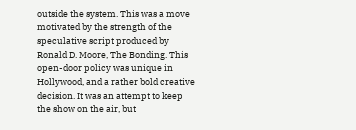outside the system. This was a move motivated by the strength of the speculative script produced by Ronald D. Moore, The Bonding. This open-door policy was unique in Hollywood, and a rather bold creative decision. It was an attempt to keep the show on the air, but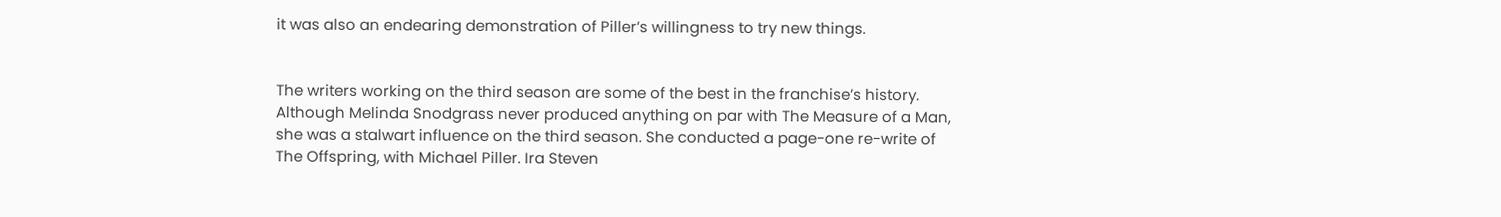it was also an endearing demonstration of Piller’s willingness to try new things.


The writers working on the third season are some of the best in the franchise’s history. Although Melinda Snodgrass never produced anything on par with The Measure of a Man, she was a stalwart influence on the third season. She conducted a page-one re-write of The Offspring, with Michael Piller. Ira Steven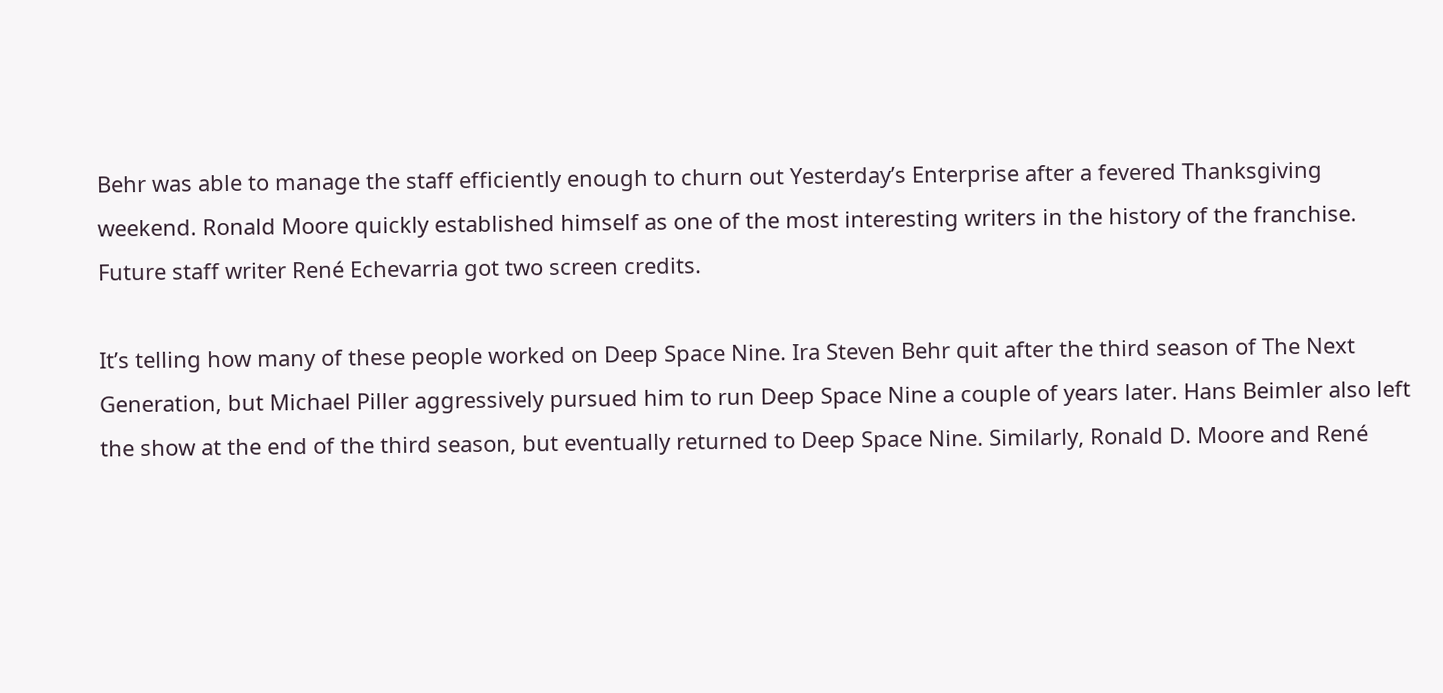Behr was able to manage the staff efficiently enough to churn out Yesterday’s Enterprise after a fevered Thanksgiving weekend. Ronald Moore quickly established himself as one of the most interesting writers in the history of the franchise. Future staff writer René Echevarria got two screen credits.

It’s telling how many of these people worked on Deep Space Nine. Ira Steven Behr quit after the third season of The Next Generation, but Michael Piller aggressively pursued him to run Deep Space Nine a couple of years later. Hans Beimler also left the show at the end of the third season, but eventually returned to Deep Space Nine. Similarly, Ronald D. Moore and René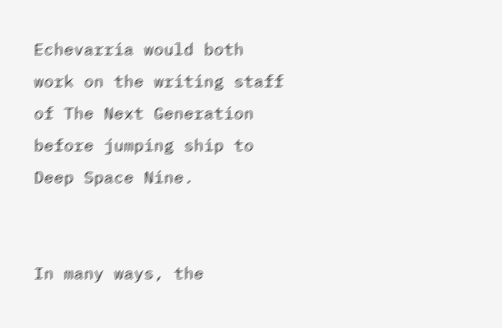Echevarria would both work on the writing staff of The Next Generation before jumping ship to Deep Space Nine.


In many ways, the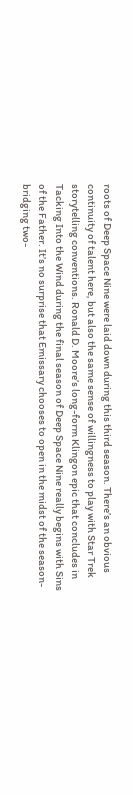roots of Deep Space Nine were laid down during this third season. There’s an obvious continuity of talent here, but also the same sense of willingness to play with Star Trek storytelling conventions. Ronald D. Moore’s long-form Klingon epic that concludes in Tacking Into the Wind during the final season of Deep Space Nine really begins with Sins of the Father. It’s no surprise that Emissary chooses to open in the midst of the season-bridging two-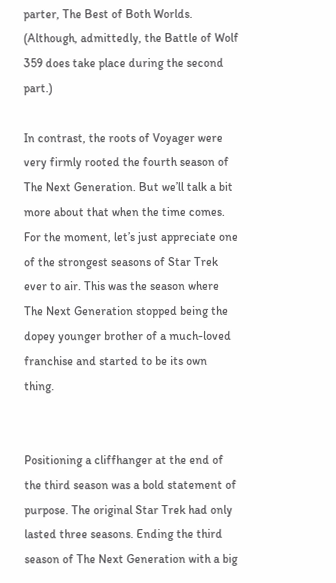parter, The Best of Both Worlds. (Although, admittedly, the Battle of Wolf 359 does take place during the second part.)

In contrast, the roots of Voyager were very firmly rooted the fourth season of The Next Generation. But we’ll talk a bit more about that when the time comes. For the moment, let’s just appreciate one of the strongest seasons of Star Trek ever to air. This was the season where The Next Generation stopped being the dopey younger brother of a much-loved franchise and started to be its own thing.


Positioning a cliffhanger at the end of the third season was a bold statement of purpose. The original Star Trek had only lasted three seasons. Ending the third season of The Next Generation with a big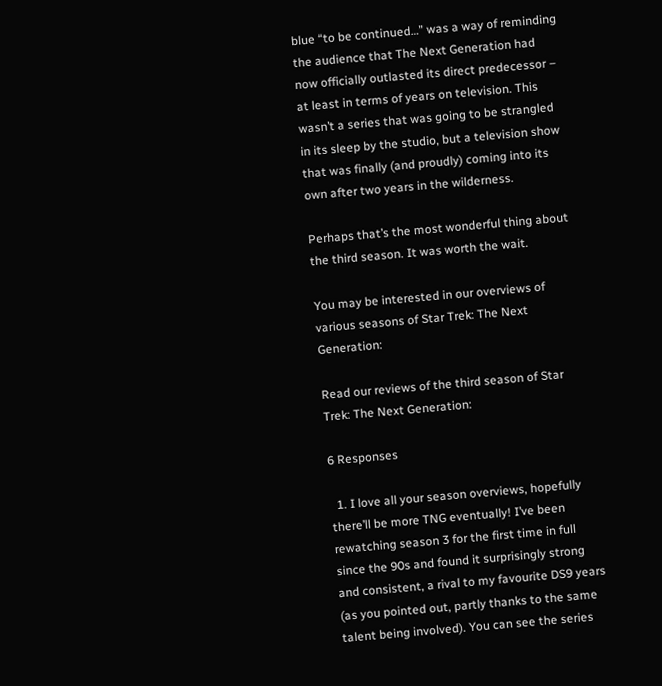blue “to be continued…” was a way of reminding the audience that The Next Generation had now officially outlasted its direct predecessor – at least in terms of years on television. This wasn’t a series that was going to be strangled in its sleep by the studio, but a television show that was finally (and proudly) coming into its own after two years in the wilderness.

Perhaps that’s the most wonderful thing about the third season. It was worth the wait.

You may be interested in our overviews of various seasons of Star Trek: The Next Generation:

Read our reviews of the third season of Star Trek: The Next Generation:

6 Responses

  1. I love all your season overviews, hopefully there’ll be more TNG eventually! I’ve been rewatching season 3 for the first time in full since the 90s and found it surprisingly strong and consistent, a rival to my favourite DS9 years (as you pointed out, partly thanks to the same talent being involved). You can see the series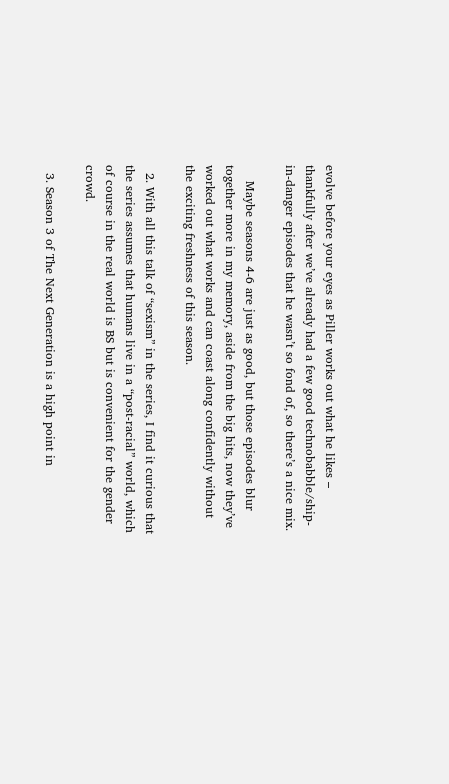evolve before your eyes as Piller works out what he likes – thankfully after we’ve already had a few good technobabble/ship-in-danger episodes that he wasn’t so fond of, so there’s a nice mix.

    Maybe seasons 4-6 are just as good, but those episodes blur together more in my memory, aside from the big hits, now they’ve worked out what works and can coast along confidently without the exciting freshness of this season.

  2. With all this talk of “sexism” in the series, I find it curious that the series assumes that humans live in a “post-racial” world, which of course in the real world is BS but is convenient for the gender crowd.

  3. Season 3 of The Next Generation is a high point in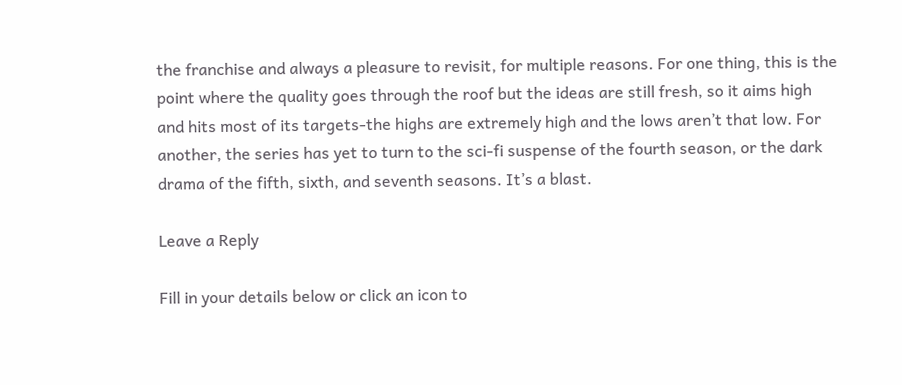the franchise and always a pleasure to revisit, for multiple reasons. For one thing, this is the point where the quality goes through the roof but the ideas are still fresh, so it aims high and hits most of its targets-the highs are extremely high and the lows aren’t that low. For another, the series has yet to turn to the sci-fi suspense of the fourth season, or the dark drama of the fifth, sixth, and seventh seasons. It’s a blast.

Leave a Reply

Fill in your details below or click an icon to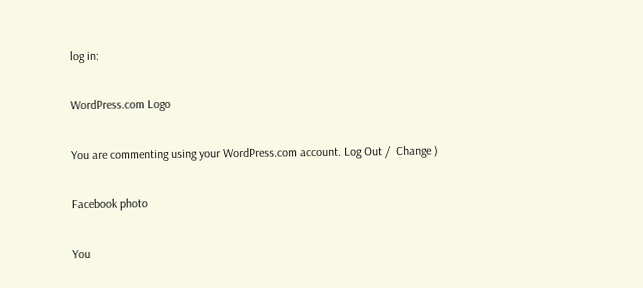log in:

WordPress.com Logo

You are commenting using your WordPress.com account. Log Out /  Change )

Facebook photo

You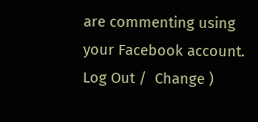are commenting using your Facebook account. Log Out /  Change )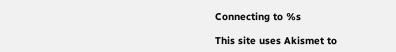Connecting to %s

This site uses Akismet to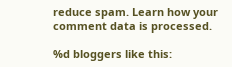reduce spam. Learn how your comment data is processed.

%d bloggers like this: